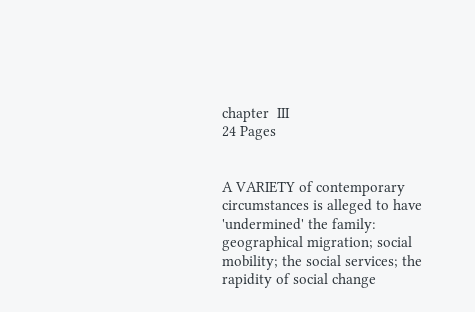chapter  III
24 Pages


A VARIETY of contemporary circumstances is alleged to have 'undermined' the family: geographical migration; social mobility; the social services; the rapidity of social change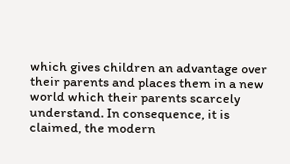which gives children an advantage over their parents and places them in a new world which their parents scarcely understand. In consequence, it is claimed, the modern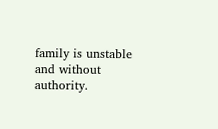family is unstable and without authority.